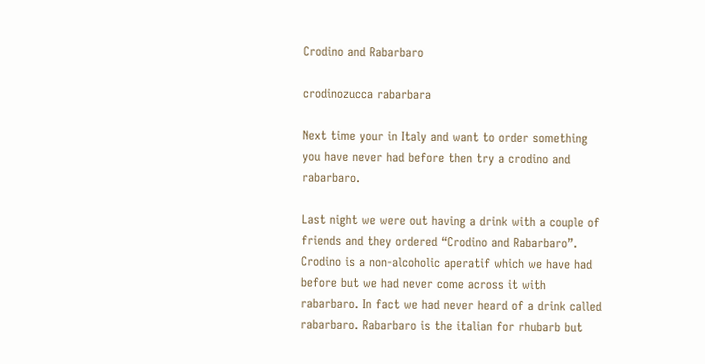Crodino and Rabarbaro

crodinozucca rabarbara

Next time your in Italy and want to order something you have never had before then try a crodino and rabarbaro.

Last night we were out having a drink with a couple of friends and they ordered “Crodino and Rabarbaro”. Crodino is a non-alcoholic aperatif which we have had before but we had never come across it with rabarbaro. In fact we had never heard of a drink called rabarbaro. Rabarbaro is the italian for rhubarb but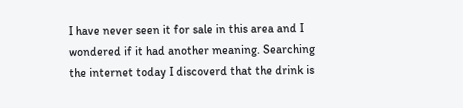I have never seen it for sale in this area and I wondered if it had another meaning. Searching the internet today I discoverd that the drink is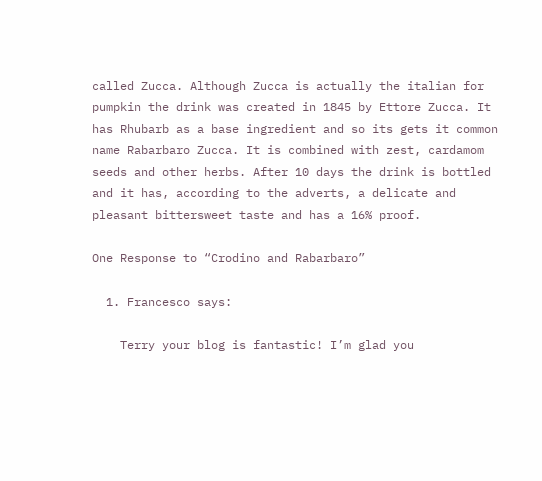called Zucca. Although Zucca is actually the italian for pumpkin the drink was created in 1845 by Ettore Zucca. It has Rhubarb as a base ingredient and so its gets it common name Rabarbaro Zucca. It is combined with zest, cardamom seeds and other herbs. After 10 days the drink is bottled and it has, according to the adverts, a delicate and pleasant bittersweet taste and has a 16% proof.

One Response to “Crodino and Rabarbaro”

  1. Francesco says:

    Terry your blog is fantastic! I’m glad you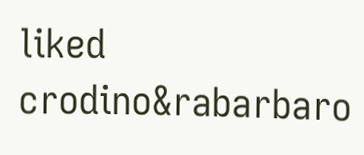liked crodino&rabarbaro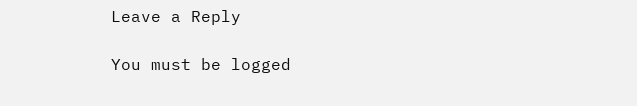Leave a Reply

You must be logged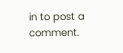in to post a comment.